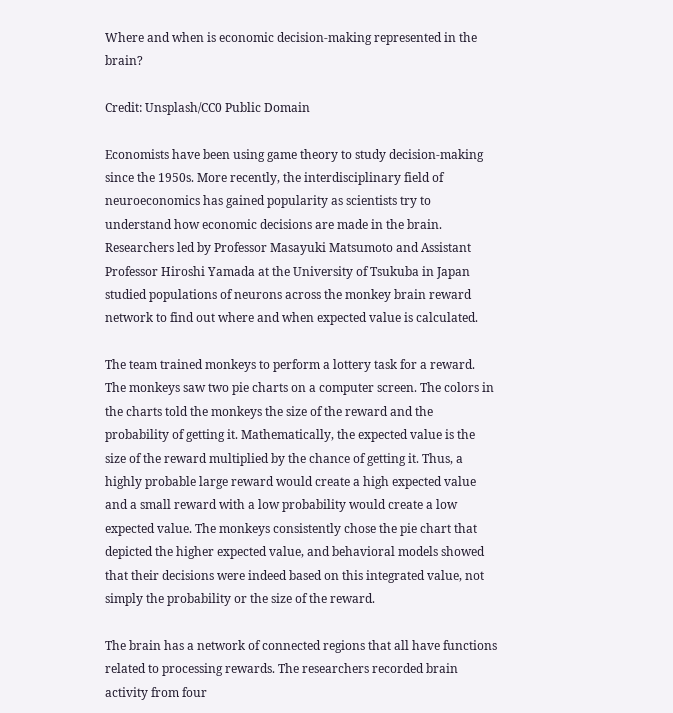Where and when is economic decision-making represented in the brain?

Credit: Unsplash/CC0 Public Domain

Economists have been using game theory to study decision-making since the 1950s. More recently, the interdisciplinary field of neuroeconomics has gained popularity as scientists try to understand how economic decisions are made in the brain. Researchers led by Professor Masayuki Matsumoto and Assistant Professor Hiroshi Yamada at the University of Tsukuba in Japan studied populations of neurons across the monkey brain reward network to find out where and when expected value is calculated.

The team trained monkeys to perform a lottery task for a reward. The monkeys saw two pie charts on a computer screen. The colors in the charts told the monkeys the size of the reward and the probability of getting it. Mathematically, the expected value is the size of the reward multiplied by the chance of getting it. Thus, a highly probable large reward would create a high expected value and a small reward with a low probability would create a low expected value. The monkeys consistently chose the pie chart that depicted the higher expected value, and behavioral models showed that their decisions were indeed based on this integrated value, not simply the probability or the size of the reward.

The brain has a network of connected regions that all have functions related to processing rewards. The researchers recorded brain activity from four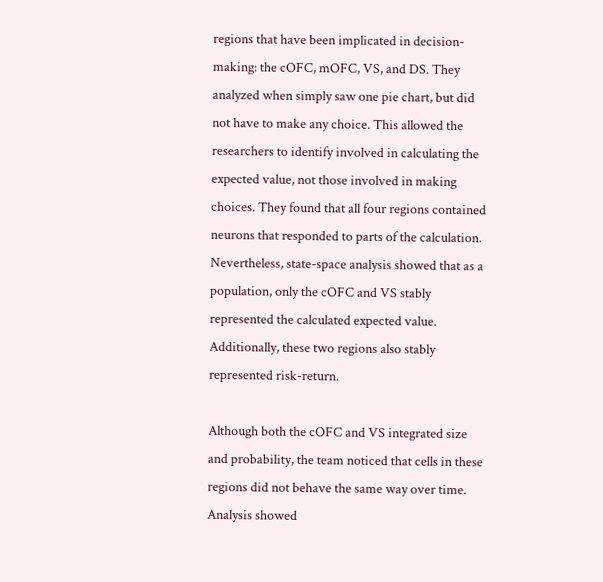regions that have been implicated in decision-making: the cOFC, mOFC, VS, and DS. They analyzed when simply saw one pie chart, but did not have to make any choice. This allowed the researchers to identify involved in calculating the expected value, not those involved in making choices. They found that all four regions contained neurons that responded to parts of the calculation. Nevertheless, state-space analysis showed that as a population, only the cOFC and VS stably represented the calculated expected value. Additionally, these two regions also stably represented risk-return.

Although both the cOFC and VS integrated size and probability, the team noticed that cells in these regions did not behave the same way over time. Analysis showed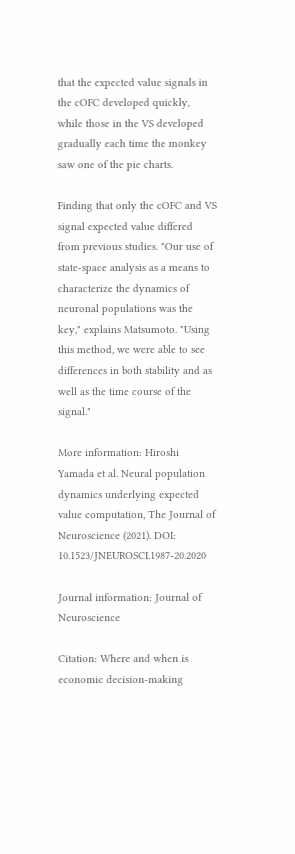that the expected value signals in the cOFC developed quickly, while those in the VS developed gradually each time the monkey saw one of the pie charts.

Finding that only the cOFC and VS signal expected value differed from previous studies. "Our use of state-space analysis as a means to characterize the dynamics of neuronal populations was the key," explains Matsumoto. "Using this method, we were able to see differences in both stability and as well as the time course of the signal."

More information: Hiroshi Yamada et al. Neural population dynamics underlying expected value computation, The Journal of Neuroscience (2021). DOI: 10.1523/JNEUROSCI.1987-20.2020

Journal information: Journal of Neuroscience

Citation: Where and when is economic decision-making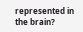represented in the brain?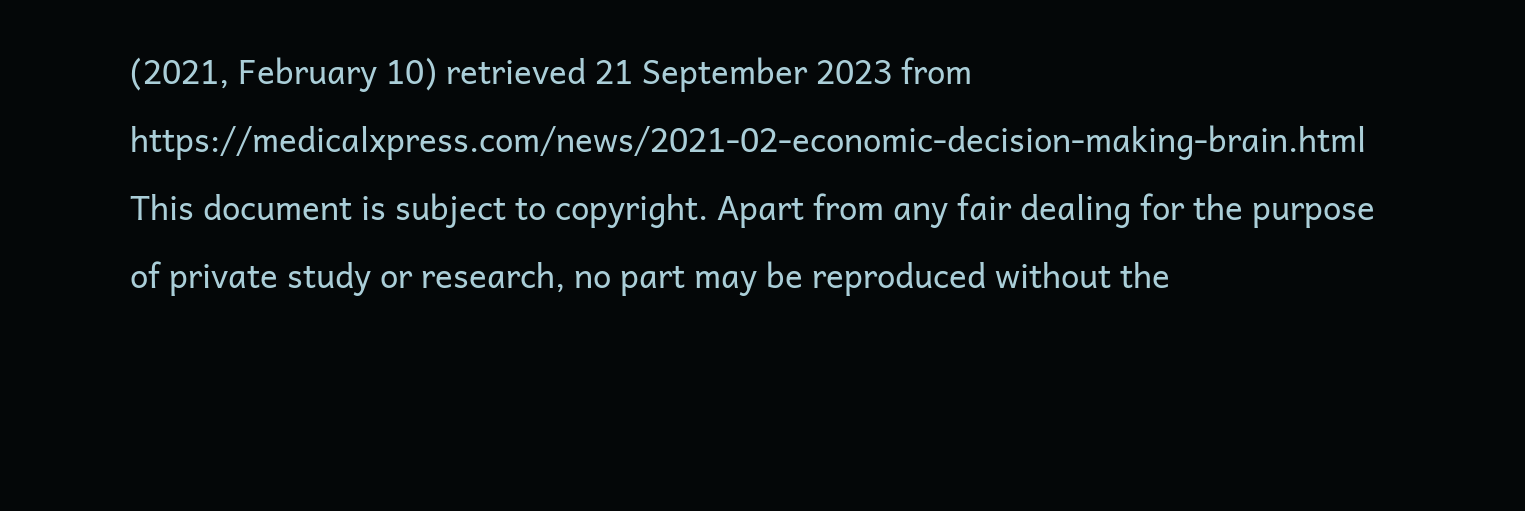(2021, February 10) retrieved 21 September 2023 from https://medicalxpress.com/news/2021-02-economic-decision-making-brain.html
This document is subject to copyright. Apart from any fair dealing for the purpose of private study or research, no part may be reproduced without the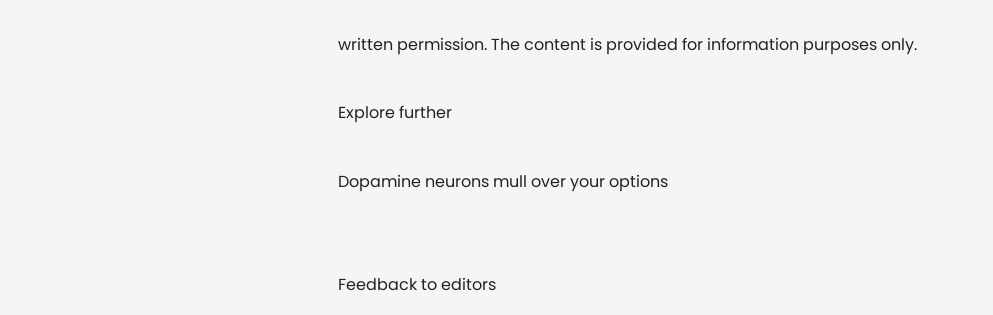written permission. The content is provided for information purposes only.

Explore further

Dopamine neurons mull over your options


Feedback to editors